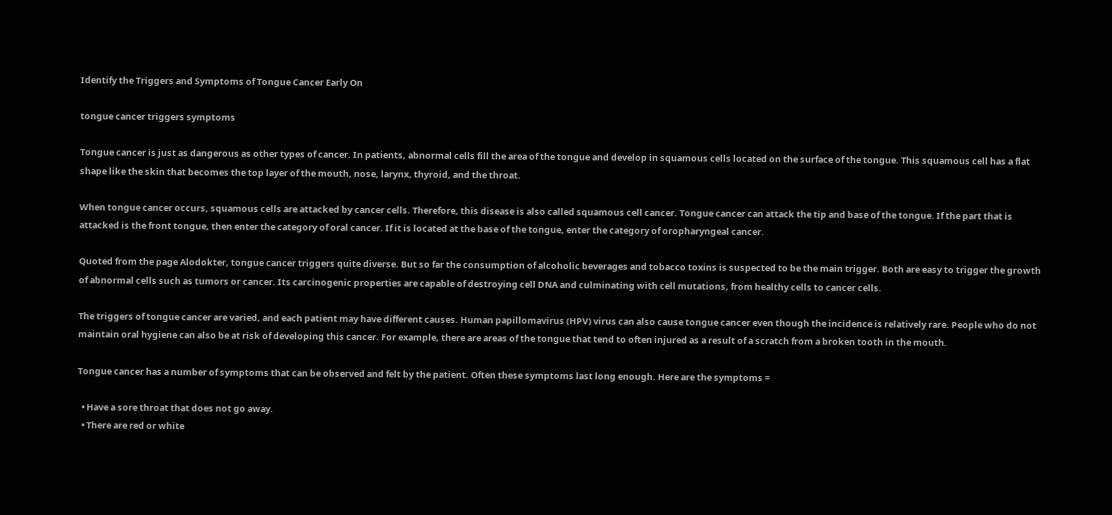Identify the Triggers and Symptoms of Tongue Cancer Early On

tongue cancer triggers symptoms

Tongue cancer is just as dangerous as other types of cancer. In patients, abnormal cells fill the area of the tongue and develop in squamous cells located on the surface of the tongue. This squamous cell has a flat shape like the skin that becomes the top layer of the mouth, nose, larynx, thyroid, and the throat.

When tongue cancer occurs, squamous cells are attacked by cancer cells. Therefore, this disease is also called squamous cell cancer. Tongue cancer can attack the tip and base of the tongue. If the part that is attacked is the front tongue, then enter the category of oral cancer. If it is located at the base of the tongue, enter the category of oropharyngeal cancer.

Quoted from the page Alodokter, tongue cancer triggers quite diverse. But so far the consumption of alcoholic beverages and tobacco toxins is suspected to be the main trigger. Both are easy to trigger the growth of abnormal cells such as tumors or cancer. Its carcinogenic properties are capable of destroying cell DNA and culminating with cell mutations, from healthy cells to cancer cells.

The triggers of tongue cancer are varied, and each patient may have different causes. Human papillomavirus (HPV) virus can also cause tongue cancer even though the incidence is relatively rare. People who do not maintain oral hygiene can also be at risk of developing this cancer. For example, there are areas of the tongue that tend to often injured as a result of a scratch from a broken tooth in the mouth.

Tongue cancer has a number of symptoms that can be observed and felt by the patient. Often these symptoms last long enough. Here are the symptoms =

  • Have a sore throat that does not go away.
  • There are red or white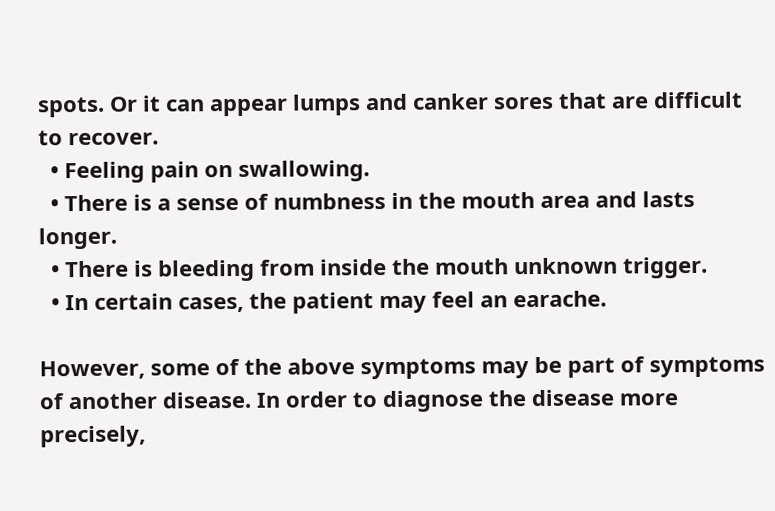spots. Or it can appear lumps and canker sores that are difficult to recover.
  • Feeling pain on swallowing.
  • There is a sense of numbness in the mouth area and lasts longer.
  • There is bleeding from inside the mouth unknown trigger.
  • In certain cases, the patient may feel an earache.

However, some of the above symptoms may be part of symptoms of another disease. In order to diagnose the disease more precisely,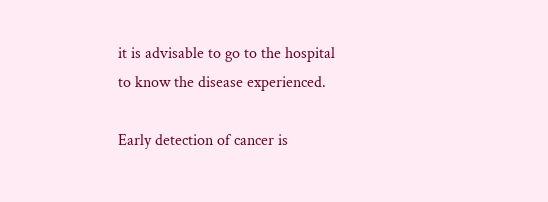it is advisable to go to the hospital to know the disease experienced.

Early detection of cancer is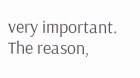very important. The reason,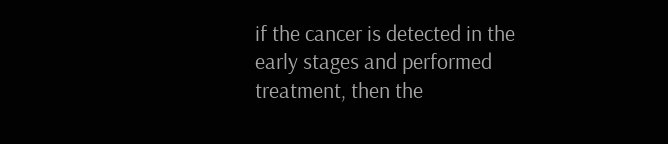if the cancer is detected in the early stages and performed treatment, then the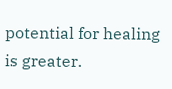potential for healing is greater.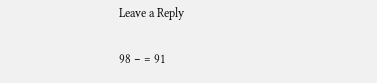Leave a Reply

98 − = 91